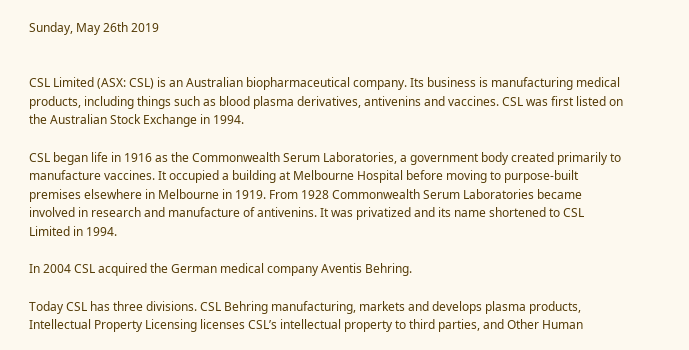Sunday, May 26th 2019


CSL Limited (ASX: CSL) is an Australian biopharmaceutical company. Its business is manufacturing medical products, including things such as blood plasma derivatives, antivenins and vaccines. CSL was first listed on the Australian Stock Exchange in 1994.

CSL began life in 1916 as the Commonwealth Serum Laboratories, a government body created primarily to manufacture vaccines. It occupied a building at Melbourne Hospital before moving to purpose-built premises elsewhere in Melbourne in 1919. From 1928 Commonwealth Serum Laboratories became involved in research and manufacture of antivenins. It was privatized and its name shortened to CSL Limited in 1994.

In 2004 CSL acquired the German medical company Aventis Behring.

Today CSL has three divisions. CSL Behring manufacturing, markets and develops plasma products, Intellectual Property Licensing licenses CSL’s intellectual property to third parties, and Other Human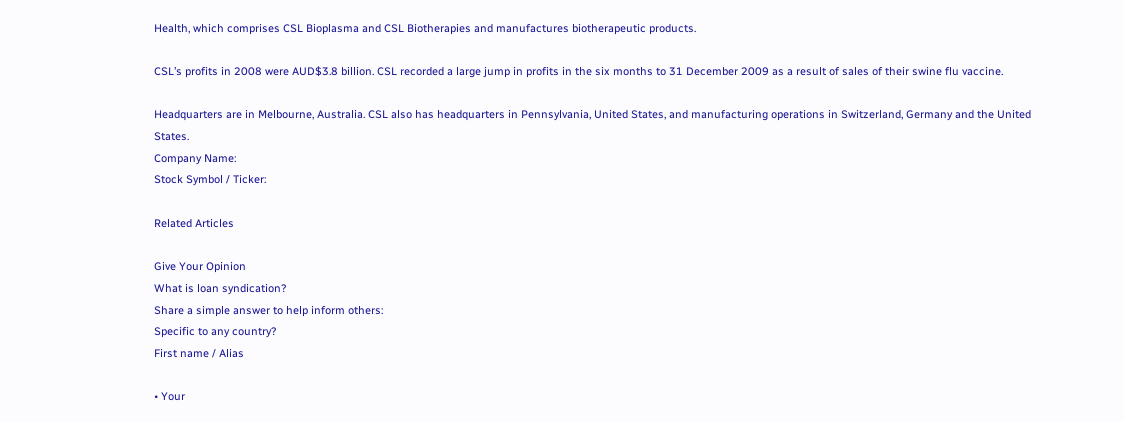Health, which comprises CSL Bioplasma and CSL Biotherapies and manufactures biotherapeutic products.

CSL’s profits in 2008 were AUD$3.8 billion. CSL recorded a large jump in profits in the six months to 31 December 2009 as a result of sales of their swine flu vaccine.

Headquarters are in Melbourne, Australia. CSL also has headquarters in Pennsylvania, United States, and manufacturing operations in Switzerland, Germany and the United States.
Company Name:
Stock Symbol / Ticker:

Related Articles

Give Your Opinion
What is loan syndication?
Share a simple answer to help inform others:
Specific to any country?
First name / Alias

• Your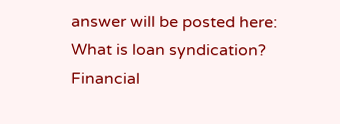answer will be posted here:
What is loan syndication?
Financial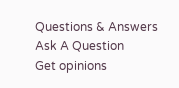Questions & Answers
Ask A Question
Get opinions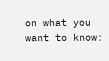on what you want to know: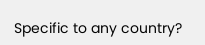Specific to any country?